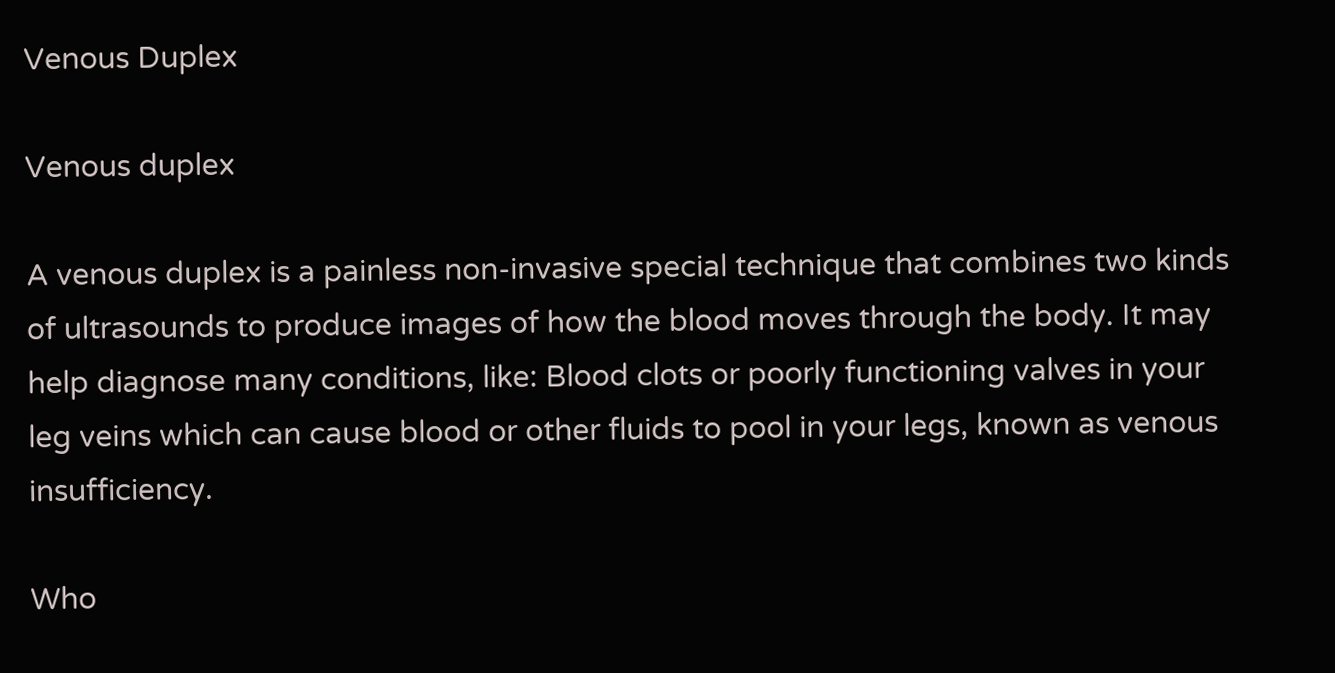Venous Duplex

Venous duplex

A venous duplex is a painless non-invasive special technique that combines two kinds of ultrasounds to produce images of how the blood moves through the body. It may help diagnose many conditions, like: Blood clots or poorly functioning valves in your leg veins which can cause blood or other fluids to pool in your legs, known as venous insufficiency.

Who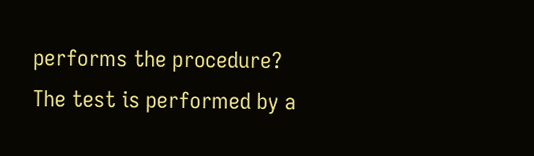performs the procedure?
The test is performed by a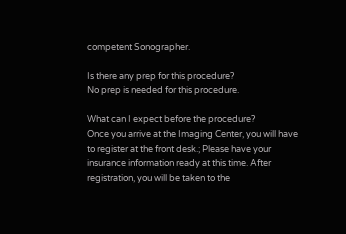competent Sonographer.

Is there any prep for this procedure?
No prep is needed for this procedure.

What can I expect before the procedure?
Once you arrive at the Imaging Center, you will have to register at the front desk.; Please have your insurance information ready at this time. After registration, you will be taken to the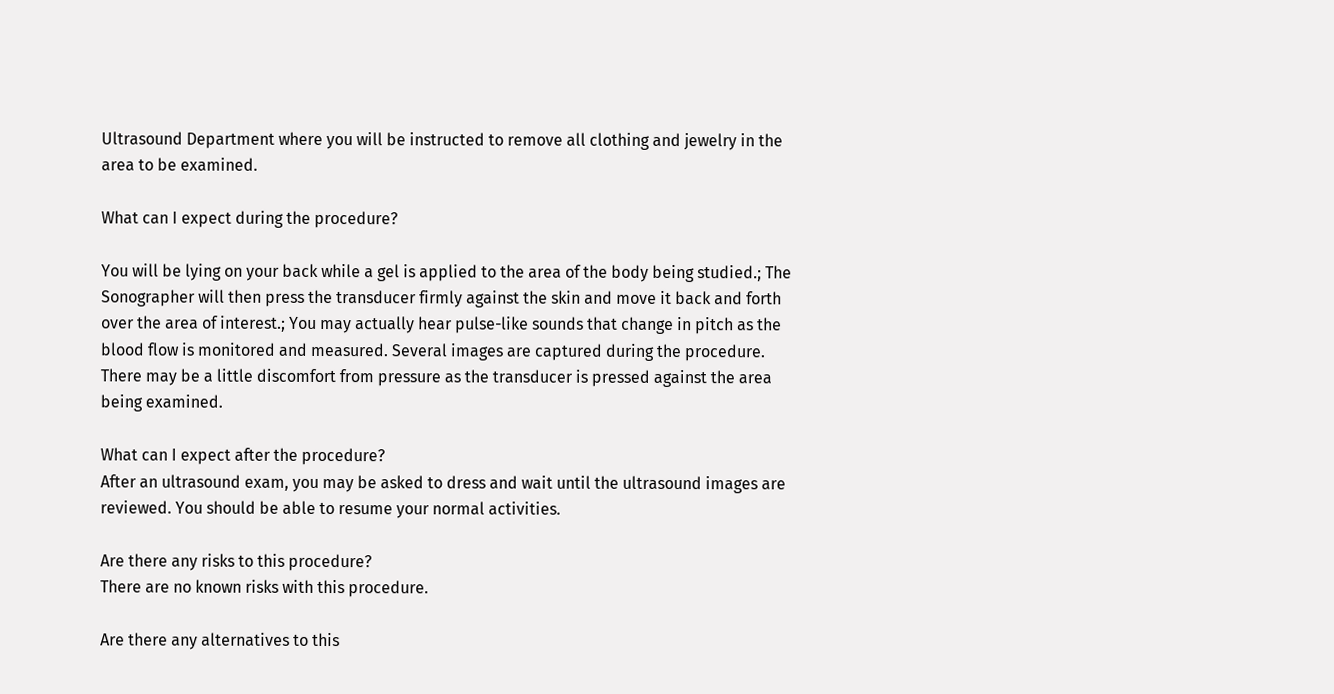Ultrasound Department where you will be instructed to remove all clothing and jewelry in the area to be examined.

What can I expect during the procedure?

You will be lying on your back while a gel is applied to the area of the body being studied.; The Sonographer will then press the transducer firmly against the skin and move it back and forth over the area of interest.; You may actually hear pulse-like sounds that change in pitch as the blood flow is monitored and measured. Several images are captured during the procedure. There may be a little discomfort from pressure as the transducer is pressed against the area being examined.

What can I expect after the procedure?
After an ultrasound exam, you may be asked to dress and wait until the ultrasound images are reviewed. You should be able to resume your normal activities.

Are there any risks to this procedure?
There are no known risks with this procedure.

Are there any alternatives to this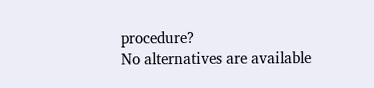procedure?
No alternatives are available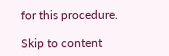for this procedure.

Skip to content